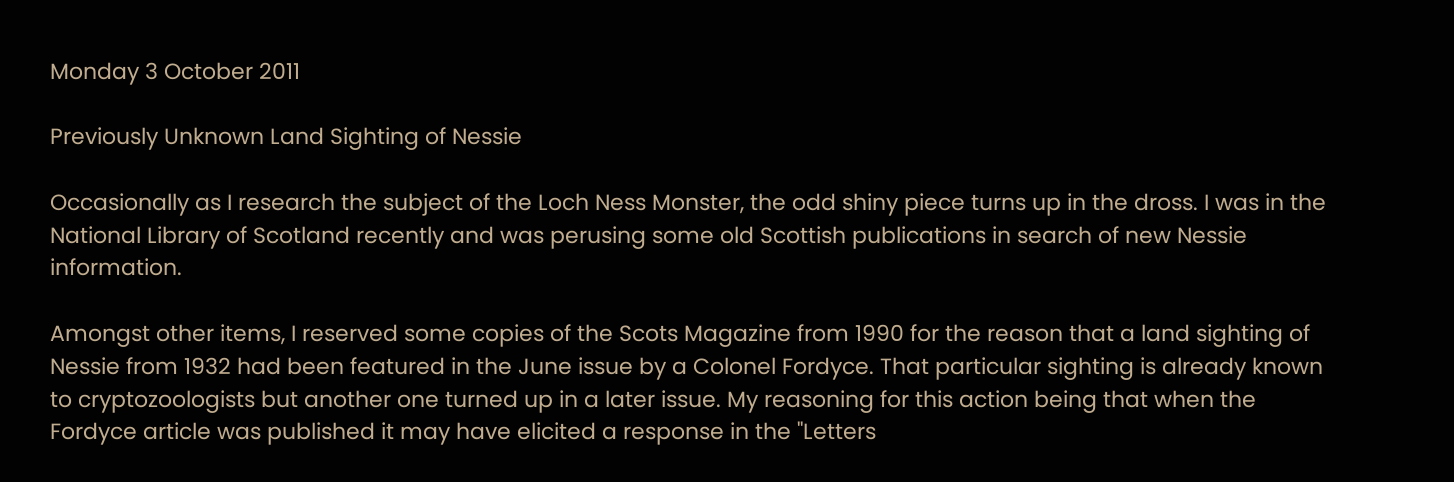Monday 3 October 2011

Previously Unknown Land Sighting of Nessie

Occasionally as I research the subject of the Loch Ness Monster, the odd shiny piece turns up in the dross. I was in the National Library of Scotland recently and was perusing some old Scottish publications in search of new Nessie information.

Amongst other items, I reserved some copies of the Scots Magazine from 1990 for the reason that a land sighting of Nessie from 1932 had been featured in the June issue by a Colonel Fordyce. That particular sighting is already known to cryptozoologists but another one turned up in a later issue. My reasoning for this action being that when the Fordyce article was published it may have elicited a response in the "Letters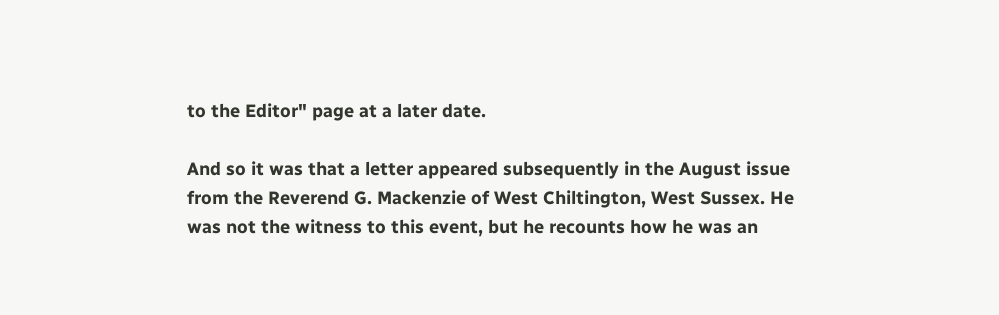to the Editor" page at a later date.

And so it was that a letter appeared subsequently in the August issue from the Reverend G. Mackenzie of West Chiltington, West Sussex. He was not the witness to this event, but he recounts how he was an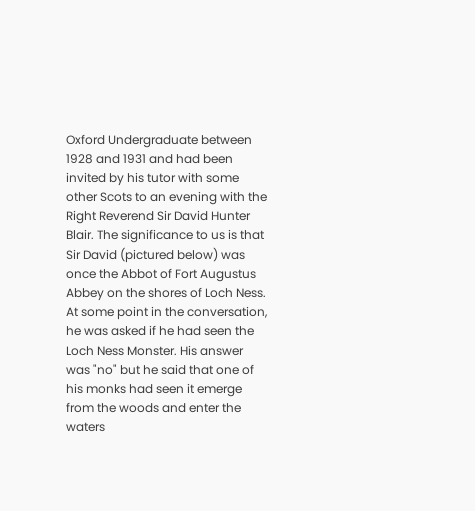Oxford Undergraduate between 1928 and 1931 and had been invited by his tutor with some other Scots to an evening with the Right Reverend Sir David Hunter Blair. The significance to us is that Sir David (pictured below) was once the Abbot of Fort Augustus Abbey on the shores of Loch Ness. At some point in the conversation, he was asked if he had seen the Loch Ness Monster. His answer was "no" but he said that one of his monks had seen it emerge from the woods and enter the waters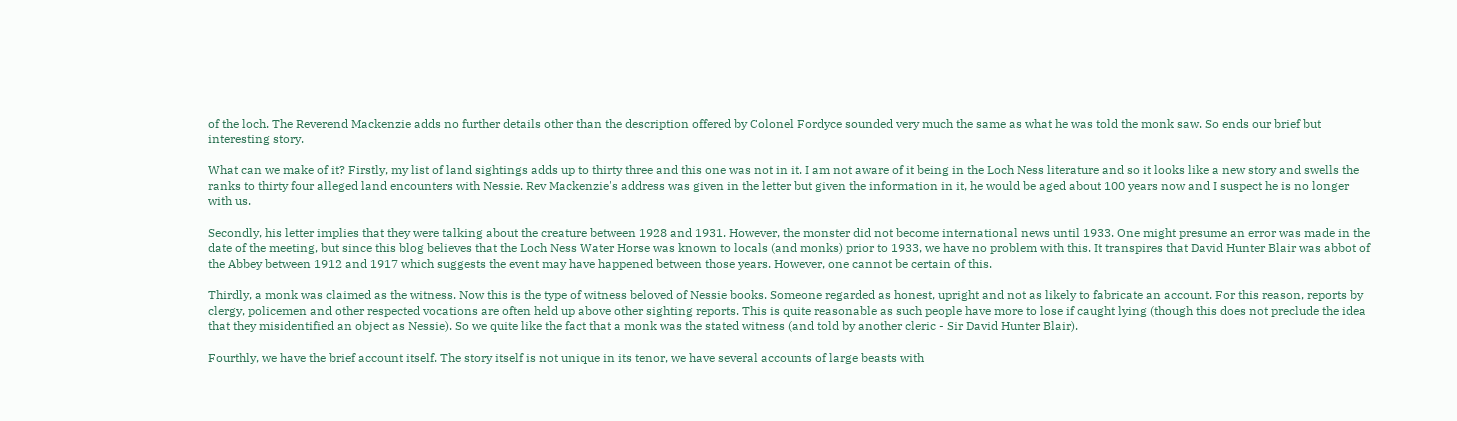of the loch. The Reverend Mackenzie adds no further details other than the description offered by Colonel Fordyce sounded very much the same as what he was told the monk saw. So ends our brief but interesting story.

What can we make of it? Firstly, my list of land sightings adds up to thirty three and this one was not in it. I am not aware of it being in the Loch Ness literature and so it looks like a new story and swells the ranks to thirty four alleged land encounters with Nessie. Rev Mackenzie's address was given in the letter but given the information in it, he would be aged about 100 years now and I suspect he is no longer with us.

Secondly, his letter implies that they were talking about the creature between 1928 and 1931. However, the monster did not become international news until 1933. One might presume an error was made in the date of the meeting, but since this blog believes that the Loch Ness Water Horse was known to locals (and monks) prior to 1933, we have no problem with this. It transpires that David Hunter Blair was abbot of the Abbey between 1912 and 1917 which suggests the event may have happened between those years. However, one cannot be certain of this.

Thirdly, a monk was claimed as the witness. Now this is the type of witness beloved of Nessie books. Someone regarded as honest, upright and not as likely to fabricate an account. For this reason, reports by clergy, policemen and other respected vocations are often held up above other sighting reports. This is quite reasonable as such people have more to lose if caught lying (though this does not preclude the idea that they misidentified an object as Nessie). So we quite like the fact that a monk was the stated witness (and told by another cleric - Sir David Hunter Blair).

Fourthly, we have the brief account itself. The story itself is not unique in its tenor, we have several accounts of large beasts with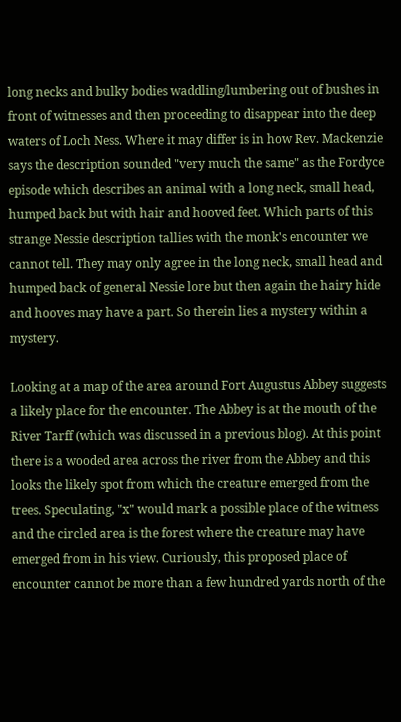long necks and bulky bodies waddling/lumbering out of bushes in front of witnesses and then proceeding to disappear into the deep waters of Loch Ness. Where it may differ is in how Rev. Mackenzie says the description sounded "very much the same" as the Fordyce episode which describes an animal with a long neck, small head, humped back but with hair and hooved feet. Which parts of this strange Nessie description tallies with the monk's encounter we cannot tell. They may only agree in the long neck, small head and humped back of general Nessie lore but then again the hairy hide and hooves may have a part. So therein lies a mystery within a mystery.

Looking at a map of the area around Fort Augustus Abbey suggests a likely place for the encounter. The Abbey is at the mouth of the River Tarff (which was discussed in a previous blog). At this point there is a wooded area across the river from the Abbey and this looks the likely spot from which the creature emerged from the trees. Speculating, "x" would mark a possible place of the witness and the circled area is the forest where the creature may have emerged from in his view. Curiously, this proposed place of encounter cannot be more than a few hundred yards north of the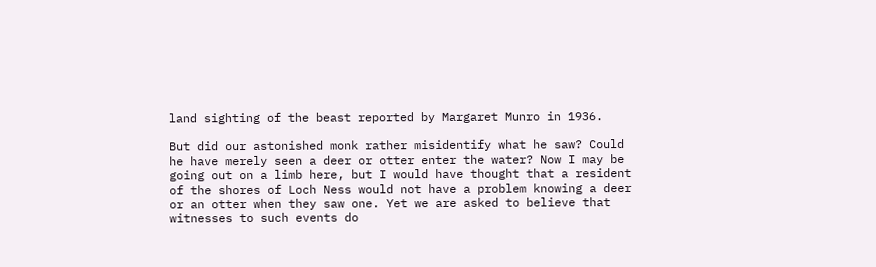land sighting of the beast reported by Margaret Munro in 1936.

But did our astonished monk rather misidentify what he saw? Could he have merely seen a deer or otter enter the water? Now I may be going out on a limb here, but I would have thought that a resident of the shores of Loch Ness would not have a problem knowing a deer or an otter when they saw one. Yet we are asked to believe that witnesses to such events do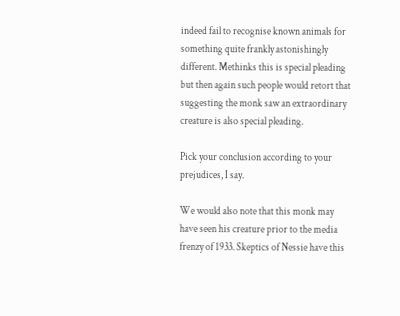indeed fail to recognise known animals for something quite frankly astonishingly different. Methinks this is special pleading but then again such people would retort that suggesting the monk saw an extraordinary creature is also special pleading.

Pick your conclusion according to your prejudices, I say.

We would also note that this monk may have seen his creature prior to the media frenzy of 1933. Skeptics of Nessie have this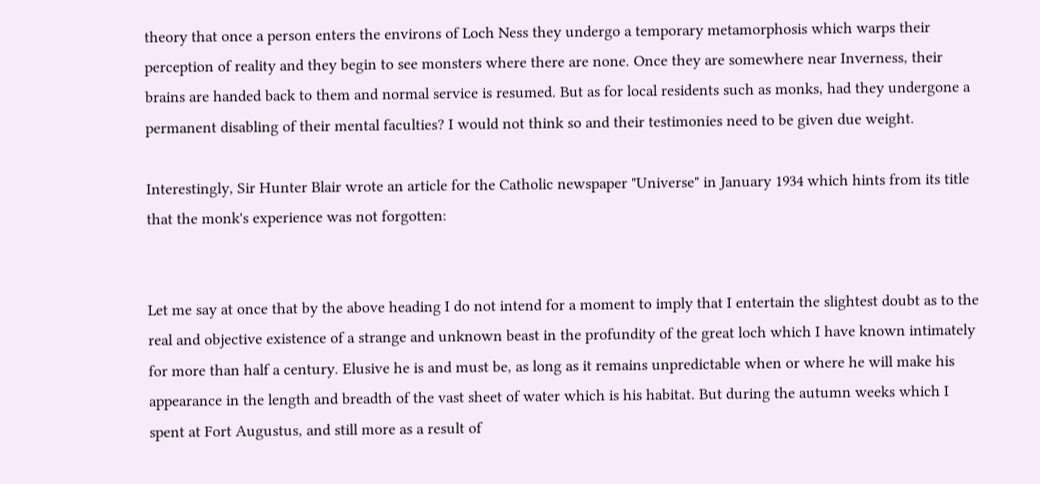theory that once a person enters the environs of Loch Ness they undergo a temporary metamorphosis which warps their perception of reality and they begin to see monsters where there are none. Once they are somewhere near Inverness, their brains are handed back to them and normal service is resumed. But as for local residents such as monks, had they undergone a permanent disabling of their mental faculties? I would not think so and their testimonies need to be given due weight.

Interestingly, Sir Hunter Blair wrote an article for the Catholic newspaper "Universe" in January 1934 which hints from its title that the monk's experience was not forgotten:


Let me say at once that by the above heading I do not intend for a moment to imply that I entertain the slightest doubt as to the real and objective existence of a strange and unknown beast in the profundity of the great loch which I have known intimately for more than half a century. Elusive he is and must be, as long as it remains unpredictable when or where he will make his appearance in the length and breadth of the vast sheet of water which is his habitat. But during the autumn weeks which I spent at Fort Augustus, and still more as a result of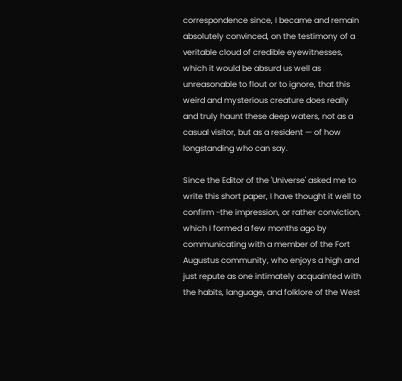correspondence since, I became and remain absolutely convinced, on the testimony of a veritable cloud of credible eyewitnesses, which it would be absurd us well as unreasonable to flout or to ignore, that this weird and mysterious creature does really and truly haunt these deep waters, not as a casual visitor, but as a resident — of how longstanding who can say.

Since the Editor of the 'Universe' asked me to write this short paper, I have thought it well to confirm -the impression, or rather conviction, which I formed a few months ago by communicating with a member of the Fort Augustus community, who enjoys a high and just repute as one intimately acquainted with the habits, language, and folklore of the West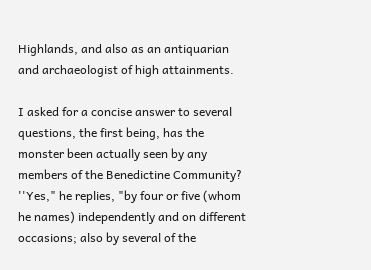Highlands, and also as an antiquarian and archaeologist of high attainments.

I asked for a concise answer to several questions, the first being, has the monster been actually seen by any members of the Benedictine Community?
''Yes," he replies, "by four or five (whom he names) independently and on different occasions; also by several of the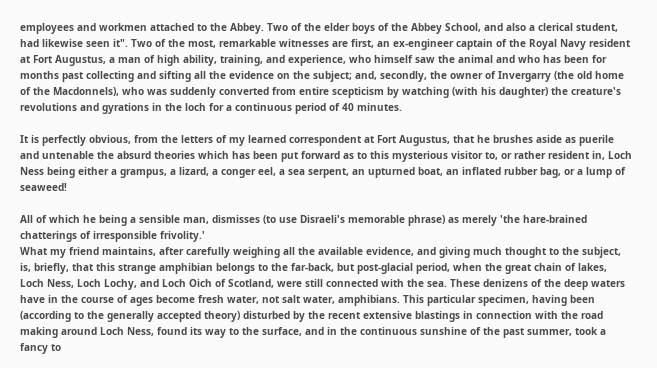employees and workmen attached to the Abbey. Two of the elder boys of the Abbey School, and also a clerical student, had likewise seen it". Two of the most, remarkable witnesses are first, an ex-engineer captain of the Royal Navy resident at Fort Augustus, a man of high ability, training, and experience, who himself saw the animal and who has been for months past collecting and sifting all the evidence on the subject; and, secondly, the owner of Invergarry (the old home of the Macdonnels), who was suddenly converted from entire scepticism by watching (with his daughter) the creature's revolutions and gyrations in the loch for a continuous period of 40 minutes.

It is perfectly obvious, from the letters of my learned correspondent at Fort Augustus, that he brushes aside as puerile and untenable the absurd theories which has been put forward as to this mysterious visitor to, or rather resident in, Loch Ness being either a grampus, a lizard, a conger eel, a sea serpent, an upturned boat, an inflated rubber bag, or a lump of seaweed!

All of which he being a sensible man, dismisses (to use Disraeli's memorable phrase) as merely 'the hare-brained chatterings of irresponsible frivolity.'
What my friend maintains, after carefully weighing all the available evidence, and giving much thought to the subject, is, briefly, that this strange amphibian belongs to the far-back, but post-glacial period, when the great chain of lakes, Loch Ness, Loch Lochy, and Loch Oich of Scotland, were still connected with the sea. These denizens of the deep waters have in the course of ages become fresh water, not salt water, amphibians. This particular specimen, having been (according to the generally accepted theory) disturbed by the recent extensive blastings in connection with the road making around Loch Ness, found its way to the surface, and in the continuous sunshine of the past summer, took a fancy to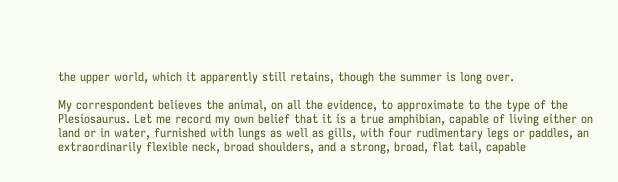the upper world, which it apparently still retains, though the summer is long over.

My correspondent believes the animal, on all the evidence, to approximate to the type of the Plesiosaurus. Let me record my own belief that it is a true amphibian, capable of living either on land or in water, furnished with lungs as well as gills, with four rudimentary legs or paddles, an extraordinarily flexible neck, broad shoulders, and a strong, broad, flat tail, capable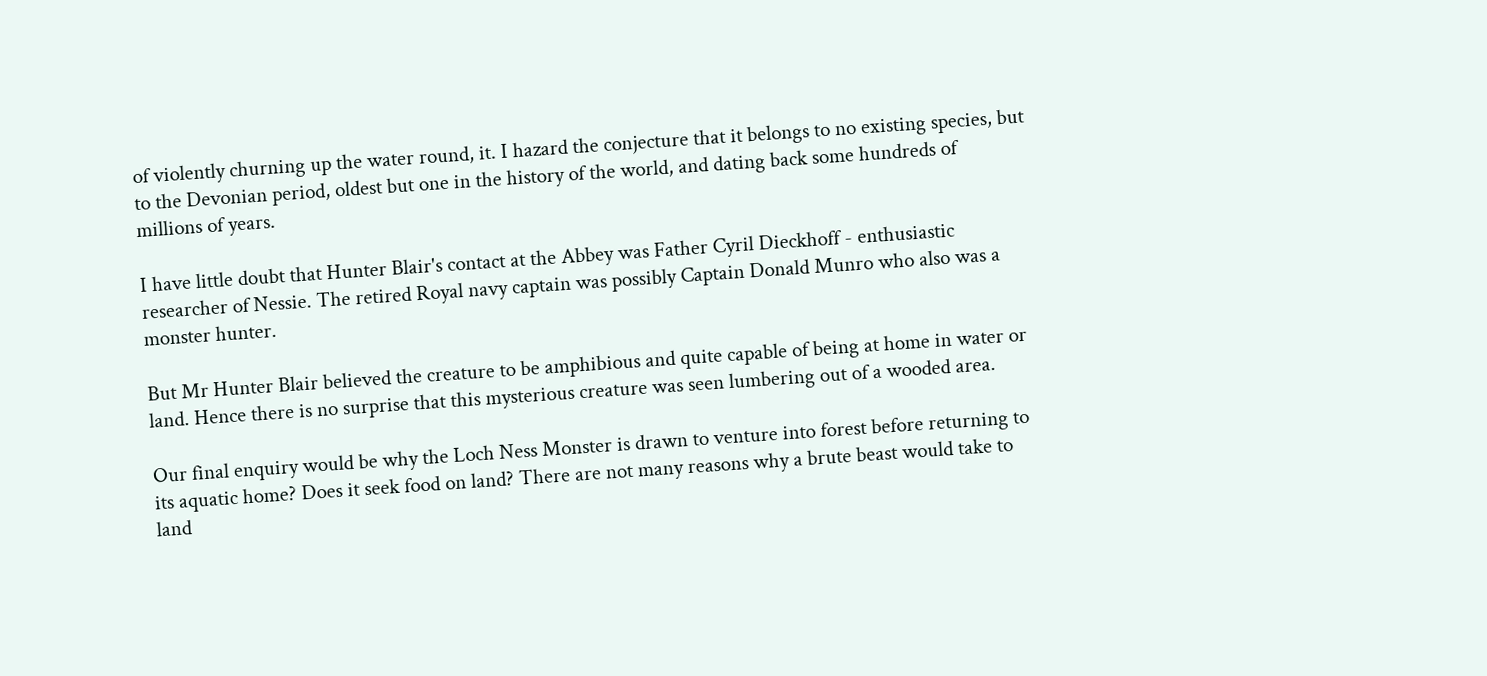of violently churning up the water round, it. I hazard the conjecture that it belongs to no existing species, but to the Devonian period, oldest but one in the history of the world, and dating back some hundreds of millions of years.

I have little doubt that Hunter Blair's contact at the Abbey was Father Cyril Dieckhoff - enthusiastic researcher of Nessie. The retired Royal navy captain was possibly Captain Donald Munro who also was a monster hunter.

But Mr Hunter Blair believed the creature to be amphibious and quite capable of being at home in water or land. Hence there is no surprise that this mysterious creature was seen lumbering out of a wooded area.

Our final enquiry would be why the Loch Ness Monster is drawn to venture into forest before returning to its aquatic home? Does it seek food on land? There are not many reasons why a brute beast would take to land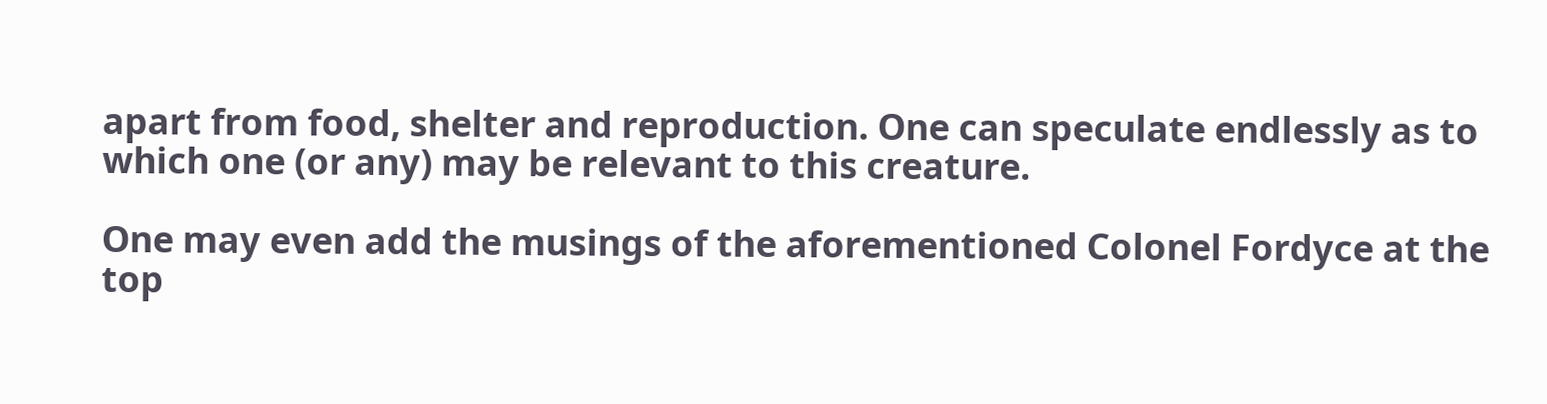apart from food, shelter and reproduction. One can speculate endlessly as to which one (or any) may be relevant to this creature.

One may even add the musings of the aforementioned Colonel Fordyce at the top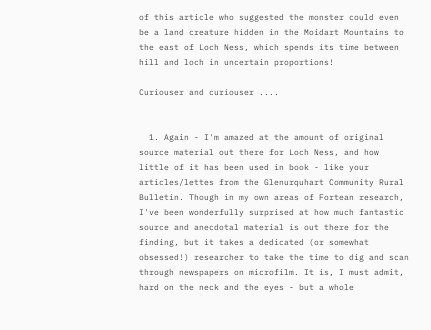of this article who suggested the monster could even be a land creature hidden in the Moidart Mountains to the east of Loch Ness, which spends its time between hill and loch in uncertain proportions!

Curiouser and curiouser ....


  1. Again - I'm amazed at the amount of original source material out there for Loch Ness, and how little of it has been used in book - like your articles/lettes from the Glenurquhart Community Rural Bulletin. Though in my own areas of Fortean research, I've been wonderfully surprised at how much fantastic source and anecdotal material is out there for the finding, but it takes a dedicated (or somewhat obsessed!) researcher to take the time to dig and scan through newspapers on microfilm. It is, I must admit, hard on the neck and the eyes - but a whole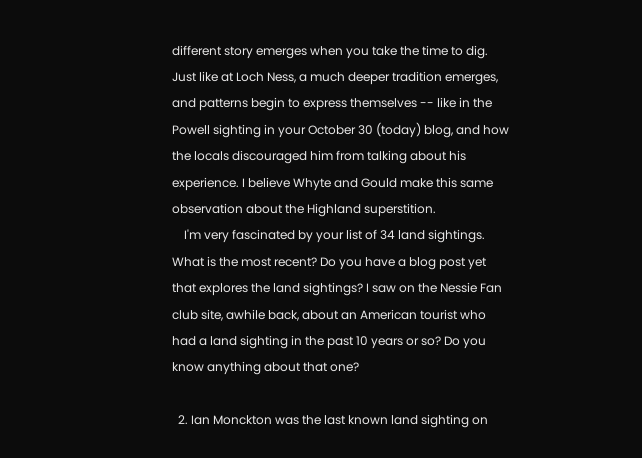different story emerges when you take the time to dig. Just like at Loch Ness, a much deeper tradition emerges, and patterns begin to express themselves -- like in the Powell sighting in your October 30 (today) blog, and how the locals discouraged him from talking about his experience. I believe Whyte and Gould make this same observation about the Highland superstition.
    I'm very fascinated by your list of 34 land sightings. What is the most recent? Do you have a blog post yet that explores the land sightings? I saw on the Nessie Fan club site, awhile back, about an American tourist who had a land sighting in the past 10 years or so? Do you know anything about that one?

  2. Ian Monckton was the last known land sighting on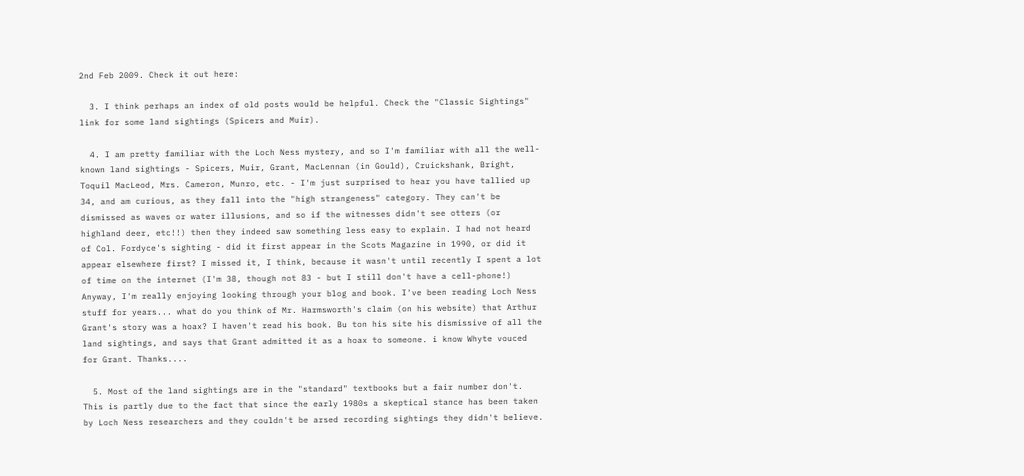2nd Feb 2009. Check it out here:

  3. I think perhaps an index of old posts would be helpful. Check the "Classic Sightings" link for some land sightings (Spicers and Muir).

  4. I am pretty familiar with the Loch Ness mystery, and so I'm familiar with all the well-known land sightings - Spicers, Muir, Grant, MacLennan (in Gould), Cruickshank, Bright, Toquil MacLeod, Mrs. Cameron, Munro, etc. - I'm just surprised to hear you have tallied up 34, and am curious, as they fall into the "high strangeness" category. They can't be dismissed as waves or water illusions, and so if the witnesses didn't see otters (or highland deer, etc!!) then they indeed saw something less easy to explain. I had not heard of Col. Fordyce's sighting - did it first appear in the Scots Magazine in 1990, or did it appear elsewhere first? I missed it, I think, because it wasn't until recently I spent a lot of time on the internet (I'm 38, though not 83 - but I still don't have a cell-phone!) Anyway, I'm really enjoying looking through your blog and book. I've been reading Loch Ness stuff for years... what do you think of Mr. Harmsworth's claim (on his website) that Arthur Grant's story was a hoax? I haven't read his book. Bu ton his site his dismissive of all the land sightings, and says that Grant admitted it as a hoax to someone. i know Whyte vouced for Grant. Thanks....

  5. Most of the land sightings are in the "standard" textbooks but a fair number don't. This is partly due to the fact that since the early 1980s a skeptical stance has been taken by Loch Ness researchers and they couldn't be arsed recording sightings they didn't believe.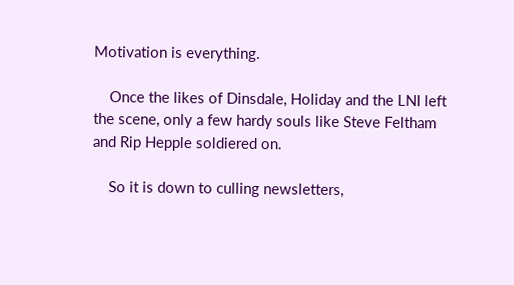Motivation is everything.

    Once the likes of Dinsdale, Holiday and the LNI left the scene, only a few hardy souls like Steve Feltham and Rip Hepple soldiered on.

    So it is down to culling newsletters,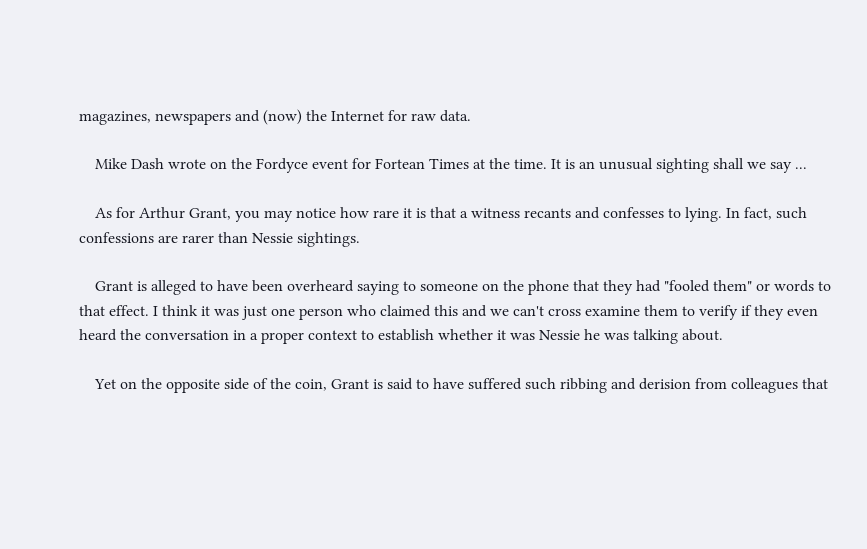magazines, newspapers and (now) the Internet for raw data.

    Mike Dash wrote on the Fordyce event for Fortean Times at the time. It is an unusual sighting shall we say ...

    As for Arthur Grant, you may notice how rare it is that a witness recants and confesses to lying. In fact, such confessions are rarer than Nessie sightings.

    Grant is alleged to have been overheard saying to someone on the phone that they had "fooled them" or words to that effect. I think it was just one person who claimed this and we can't cross examine them to verify if they even heard the conversation in a proper context to establish whether it was Nessie he was talking about.

    Yet on the opposite side of the coin, Grant is said to have suffered such ribbing and derision from colleagues that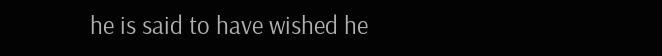he is said to have wished he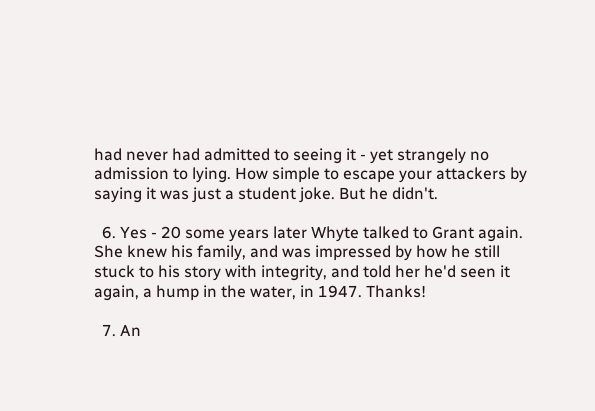had never had admitted to seeing it - yet strangely no admission to lying. How simple to escape your attackers by saying it was just a student joke. But he didn't.

  6. Yes - 20 some years later Whyte talked to Grant again. She knew his family, and was impressed by how he still stuck to his story with integrity, and told her he'd seen it again, a hump in the water, in 1947. Thanks!

  7. An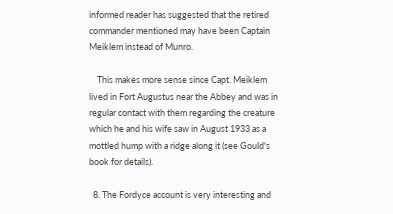informed reader has suggested that the retired commander mentioned may have been Captain Meiklem instead of Munro.

    This makes more sense since Capt. Meiklem lived in Fort Augustus near the Abbey and was in regular contact with them regarding the creature which he and his wife saw in August 1933 as a mottled hump with a ridge along it (see Gould's book for details).

  8. The Fordyce account is very interesting and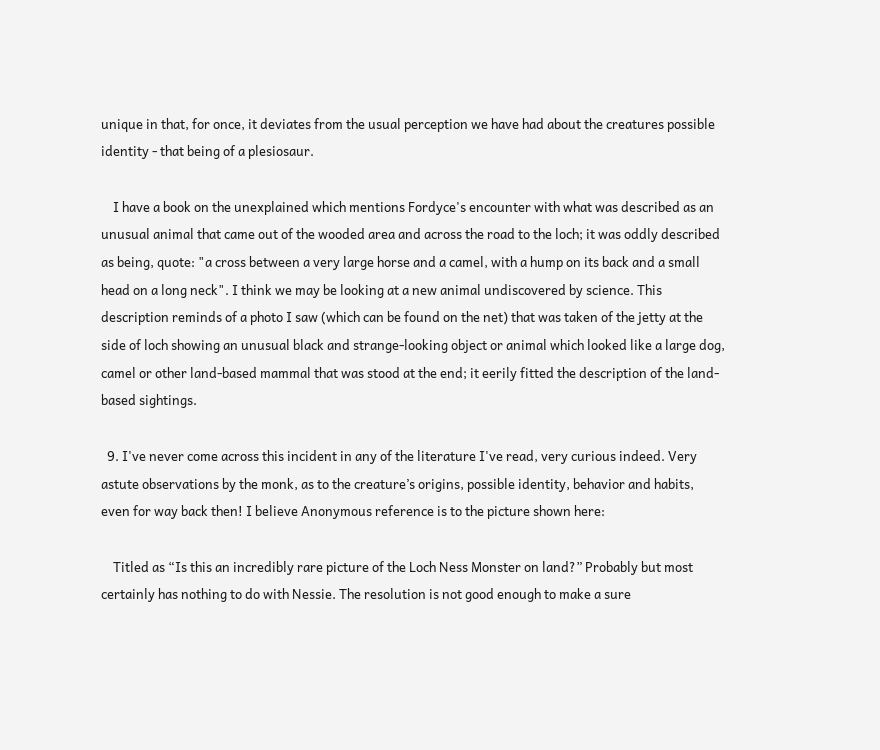unique in that, for once, it deviates from the usual perception we have had about the creatures possible identity - that being of a plesiosaur.

    I have a book on the unexplained which mentions Fordyce's encounter with what was described as an unusual animal that came out of the wooded area and across the road to the loch; it was oddly described as being, quote: "a cross between a very large horse and a camel, with a hump on its back and a small head on a long neck". I think we may be looking at a new animal undiscovered by science. This description reminds of a photo I saw (which can be found on the net) that was taken of the jetty at the side of loch showing an unusual black and strange-looking object or animal which looked like a large dog, camel or other land-based mammal that was stood at the end; it eerily fitted the description of the land-based sightings.

  9. I've never come across this incident in any of the literature I've read, very curious indeed. Very astute observations by the monk, as to the creature’s origins, possible identity, behavior and habits, even for way back then! I believe Anonymous reference is to the picture shown here:

    Titled as “Is this an incredibly rare picture of the Loch Ness Monster on land?” Probably but most certainly has nothing to do with Nessie. The resolution is not good enough to make a sure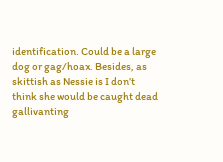identification. Could be a large dog or gag/hoax. Besides, as skittish as Nessie is I don’t think she would be caught dead gallivanting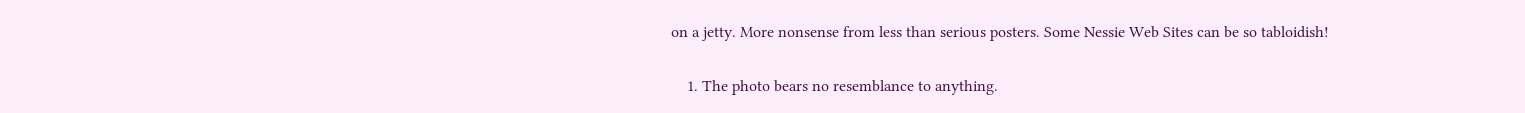on a jetty. More nonsense from less than serious posters. Some Nessie Web Sites can be so tabloidish!

    1. The photo bears no resemblance to anything.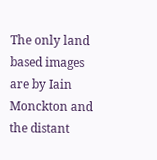The only land based images are by Iain Monckton and the distant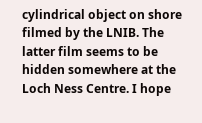cylindrical object on shore filmed by the LNIB. The latter film seems to be hidden somewhere at the Loch Ness Centre. I hope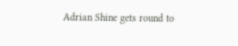Adrian Shine gets round to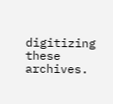digitizing these archives.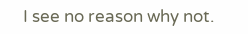I see no reason why not.